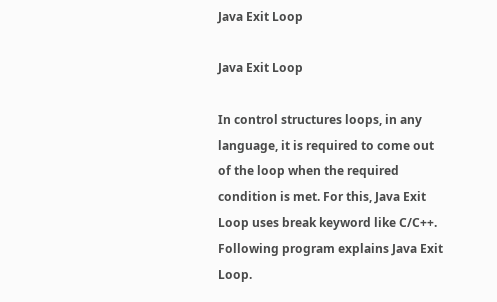Java Exit Loop

Java Exit Loop

In control structures loops, in any language, it is required to come out of the loop when the required condition is met. For this, Java Exit Loop uses break keyword like C/C++.
Following program explains Java Exit Loop.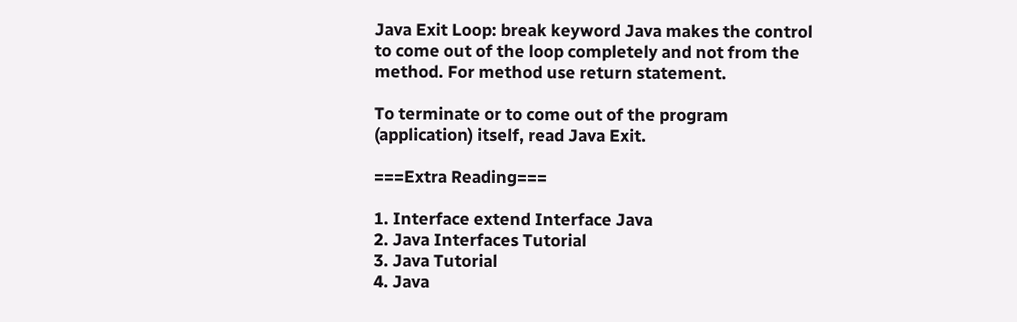Java Exit Loop: break keyword Java makes the control to come out of the loop completely and not from the method. For method use return statement.

To terminate or to come out of the program (application) itself, read Java Exit.

===Extra Reading===

1. Interface extend Interface Java
2. Java Interfaces Tutorial
3. Java Tutorial
4. Java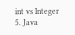int vs Integer
5. Java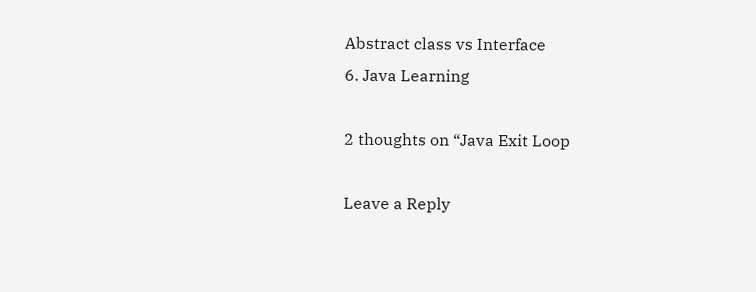Abstract class vs Interface
6. Java Learning

2 thoughts on “Java Exit Loop

Leave a Reply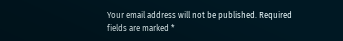Your email address will not be published. Required fields are marked *